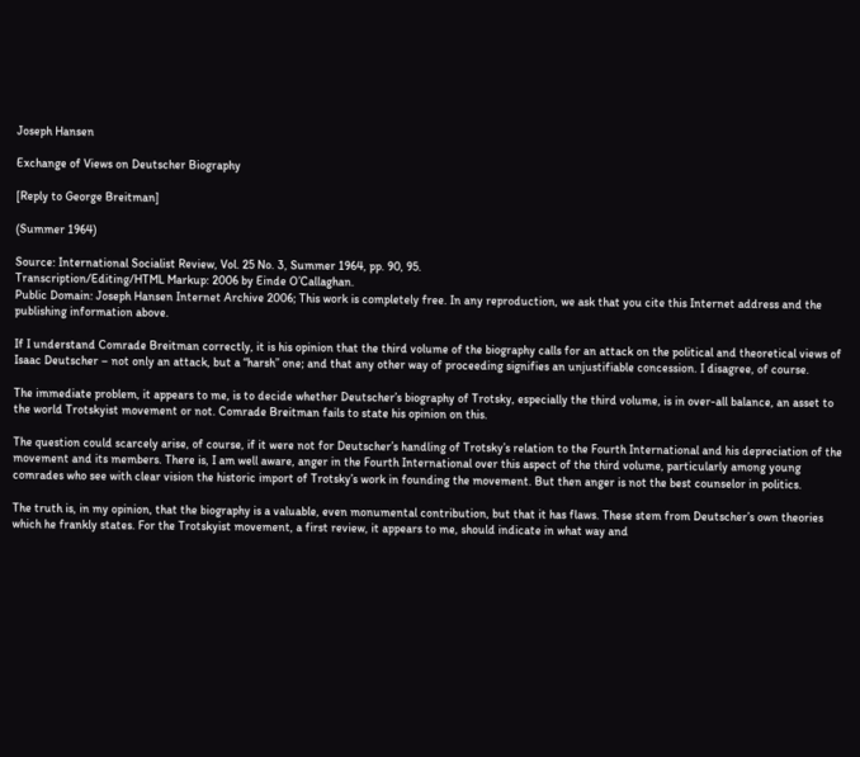Joseph Hansen

Exchange of Views on Deutscher Biography

[Reply to George Breitman]

(Summer 1964)

Source: International Socialist Review, Vol. 25 No. 3, Summer 1964, pp. 90, 95.
Transcription/Editing/HTML Markup: 2006 by Einde O’Callaghan.
Public Domain: Joseph Hansen Internet Archive 2006; This work is completely free. In any reproduction, we ask that you cite this Internet address and the publishing information above.

If I understand Comrade Breitman correctly, it is his opinion that the third volume of the biography calls for an attack on the political and theoretical views of Isaac Deutscher – not only an attack, but a “harsh” one; and that any other way of proceeding signifies an unjustifiable concession. I disagree, of course.

The immediate problem, it appears to me, is to decide whether Deutscher’s biography of Trotsky, especially the third volume, is in over-all balance, an asset to the world Trotskyist movement or not. Comrade Breitman fails to state his opinion on this.

The question could scarcely arise, of course, if it were not for Deutscher’s handling of Trotsky’s relation to the Fourth International and his depreciation of the movement and its members. There is, I am well aware, anger in the Fourth International over this aspect of the third volume, particularly among young comrades who see with clear vision the historic import of Trotsky’s work in founding the movement. But then anger is not the best counselor in politics.

The truth is, in my opinion, that the biography is a valuable, even monumental contribution, but that it has flaws. These stem from Deutscher’s own theories which he frankly states. For the Trotskyist movement, a first review, it appears to me, should indicate in what way and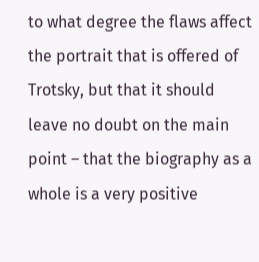to what degree the flaws affect the portrait that is offered of Trotsky, but that it should leave no doubt on the main point – that the biography as a whole is a very positive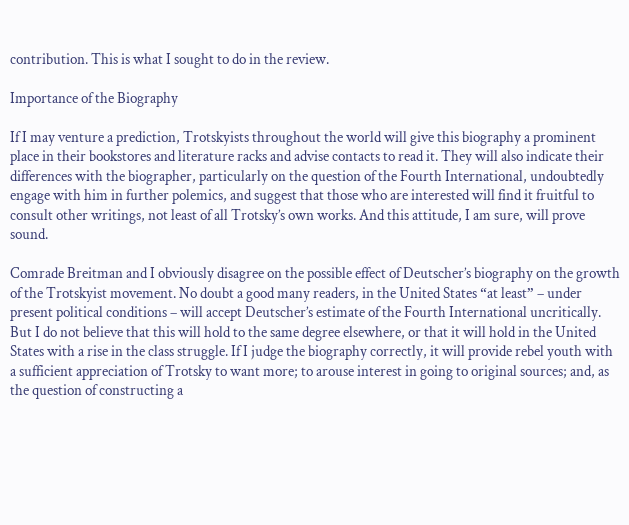contribution. This is what I sought to do in the review.

Importance of the Biography

If I may venture a prediction, Trotskyists throughout the world will give this biography a prominent place in their bookstores and literature racks and advise contacts to read it. They will also indicate their differences with the biographer, particularly on the question of the Fourth International, undoubtedly engage with him in further polemics, and suggest that those who are interested will find it fruitful to consult other writings, not least of all Trotsky’s own works. And this attitude, I am sure, will prove sound.

Comrade Breitman and I obviously disagree on the possible effect of Deutscher’s biography on the growth of the Trotskyist movement. No doubt a good many readers, in the United States “at least” – under present political conditions – will accept Deutscher’s estimate of the Fourth International uncritically. But I do not believe that this will hold to the same degree elsewhere, or that it will hold in the United States with a rise in the class struggle. If I judge the biography correctly, it will provide rebel youth with a sufficient appreciation of Trotsky to want more; to arouse interest in going to original sources; and, as the question of constructing a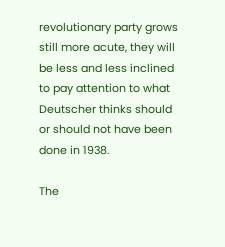revolutionary party grows still more acute, they will be less and less inclined to pay attention to what Deutscher thinks should or should not have been done in 1938.

The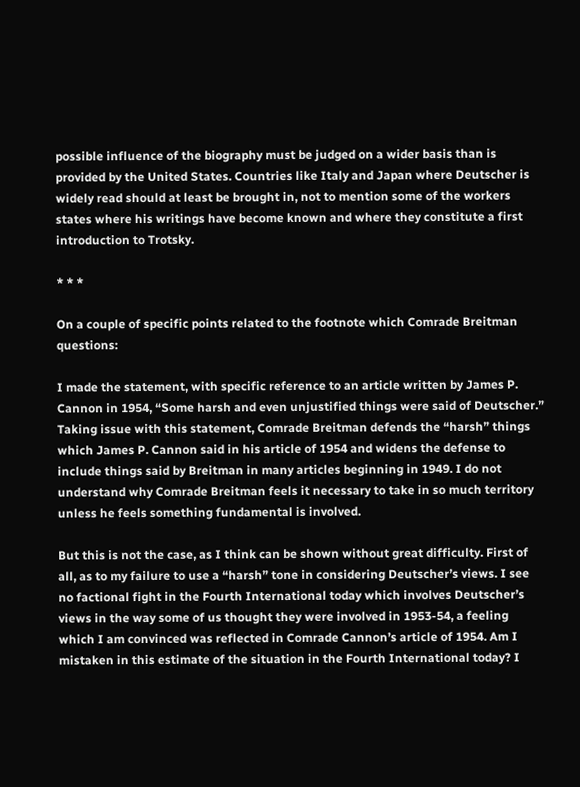possible influence of the biography must be judged on a wider basis than is provided by the United States. Countries like Italy and Japan where Deutscher is widely read should at least be brought in, not to mention some of the workers states where his writings have become known and where they constitute a first introduction to Trotsky.

* * *

On a couple of specific points related to the footnote which Comrade Breitman questions:

I made the statement, with specific reference to an article written by James P. Cannon in 1954, “Some harsh and even unjustified things were said of Deutscher.” Taking issue with this statement, Comrade Breitman defends the “harsh” things which James P. Cannon said in his article of 1954 and widens the defense to include things said by Breitman in many articles beginning in 1949. I do not understand why Comrade Breitman feels it necessary to take in so much territory unless he feels something fundamental is involved.

But this is not the case, as I think can be shown without great difficulty. First of all, as to my failure to use a “harsh” tone in considering Deutscher’s views. I see no factional fight in the Fourth International today which involves Deutscher’s views in the way some of us thought they were involved in 1953-54, a feeling which I am convinced was reflected in Comrade Cannon’s article of 1954. Am I mistaken in this estimate of the situation in the Fourth International today? I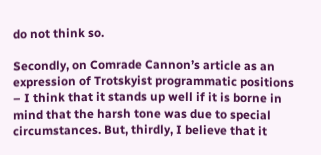do not think so.

Secondly, on Comrade Cannon’s article as an expression of Trotskyist programmatic positions – I think that it stands up well if it is borne in mind that the harsh tone was due to special circumstances. But, thirdly, I believe that it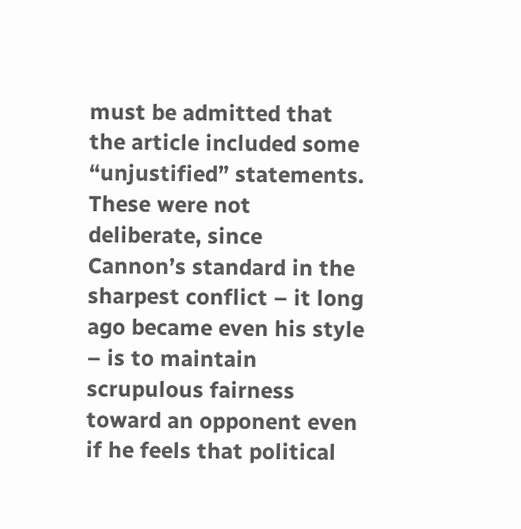must be admitted that the article included some “unjustified” statements. These were not deliberate, since Cannon’s standard in the sharpest conflict – it long ago became even his style – is to maintain scrupulous fairness toward an opponent even if he feels that political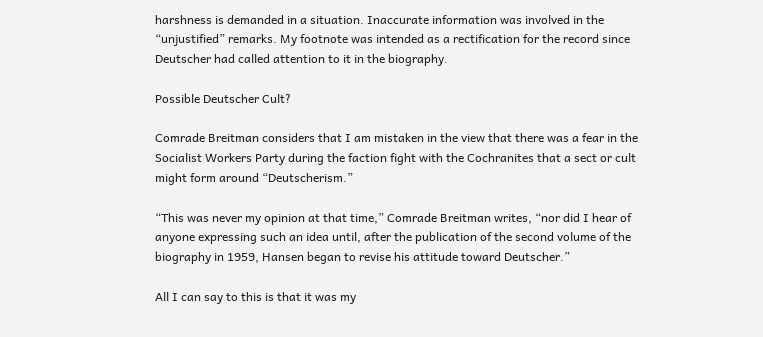harshness is demanded in a situation. Inaccurate information was involved in the “unjustified” remarks. My footnote was intended as a rectification for the record since Deutscher had called attention to it in the biography.

Possible Deutscher Cult?

Comrade Breitman considers that I am mistaken in the view that there was a fear in the Socialist Workers Party during the faction fight with the Cochranites that a sect or cult might form around “Deutscherism.”

“This was never my opinion at that time,” Comrade Breitman writes, “nor did I hear of anyone expressing such an idea until, after the publication of the second volume of the biography in 1959, Hansen began to revise his attitude toward Deutscher.”

All I can say to this is that it was my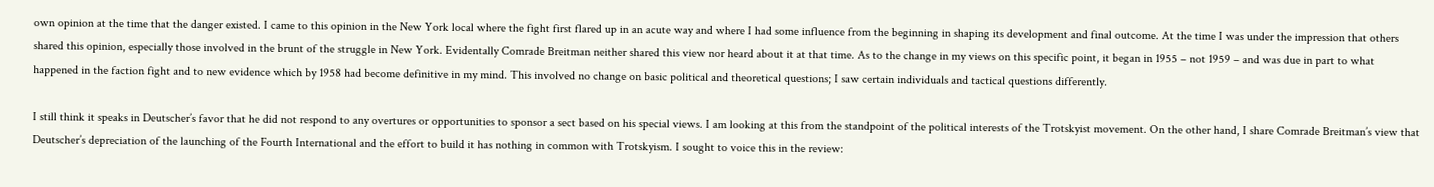own opinion at the time that the danger existed. I came to this opinion in the New York local where the fight first flared up in an acute way and where I had some influence from the beginning in shaping its development and final outcome. At the time I was under the impression that others shared this opinion, especially those involved in the brunt of the struggle in New York. Evidentally Comrade Breitman neither shared this view nor heard about it at that time. As to the change in my views on this specific point, it began in 1955 – not 1959 – and was due in part to what happened in the faction fight and to new evidence which by 1958 had become definitive in my mind. This involved no change on basic political and theoretical questions; I saw certain individuals and tactical questions differently.

I still think it speaks in Deutscher’s favor that he did not respond to any overtures or opportunities to sponsor a sect based on his special views. I am looking at this from the standpoint of the political interests of the Trotskyist movement. On the other hand, I share Comrade Breitman’s view that Deutscher’s depreciation of the launching of the Fourth International and the effort to build it has nothing in common with Trotskyism. I sought to voice this in the review: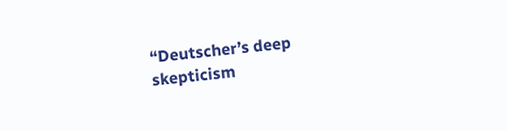“Deutscher’s deep skepticism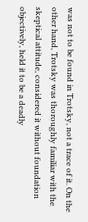was not to be found in Trotsky, not a trace of it. On the other hand, Trotsky was thoroughly familiar with the skeptical attitude, considered it without foundation objectively, held it to be a deadly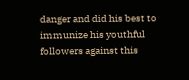danger and did his best to immunize his youthful followers against this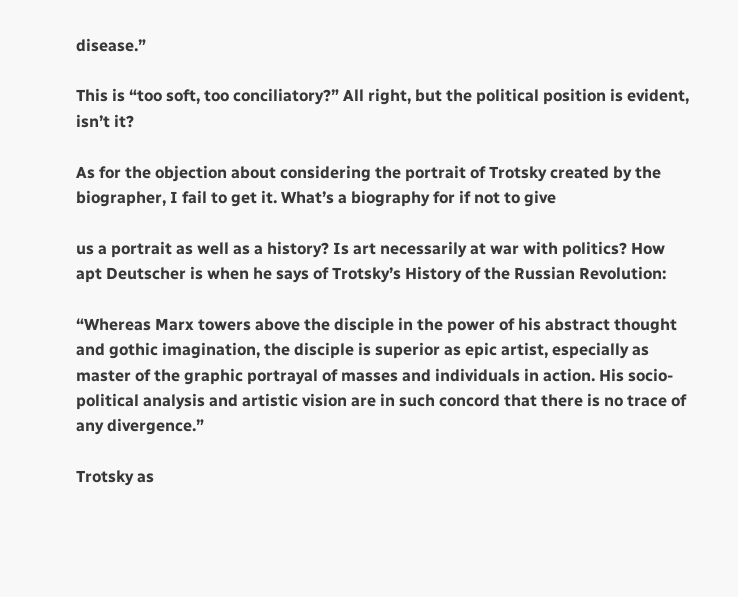disease.”

This is “too soft, too conciliatory?” All right, but the political position is evident, isn’t it?

As for the objection about considering the portrait of Trotsky created by the biographer, I fail to get it. What’s a biography for if not to give

us a portrait as well as a history? Is art necessarily at war with politics? How apt Deutscher is when he says of Trotsky’s History of the Russian Revolution:

“Whereas Marx towers above the disciple in the power of his abstract thought and gothic imagination, the disciple is superior as epic artist, especially as master of the graphic portrayal of masses and individuals in action. His socio-political analysis and artistic vision are in such concord that there is no trace of any divergence.”

Trotsky as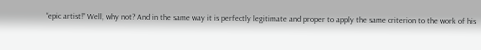“epic artist!” Well, why not? And in the same way it is perfectly legitimate and proper to apply the same criterion to the work of his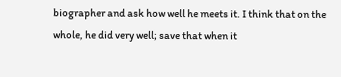biographer and ask how well he meets it. I think that on the whole, he did very well; save that when it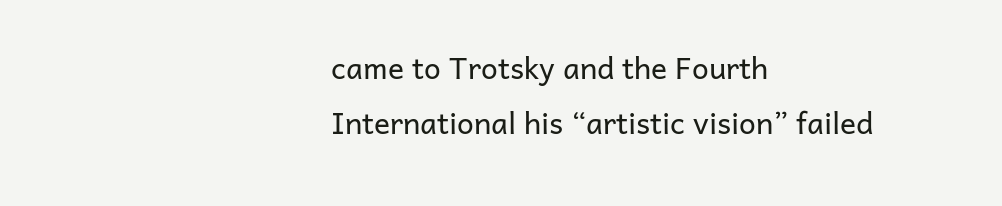came to Trotsky and the Fourth International his “artistic vision” failed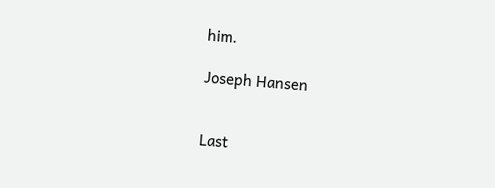him.

Joseph Hansen


Last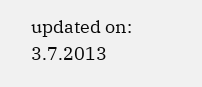updated on: 3.7.2013